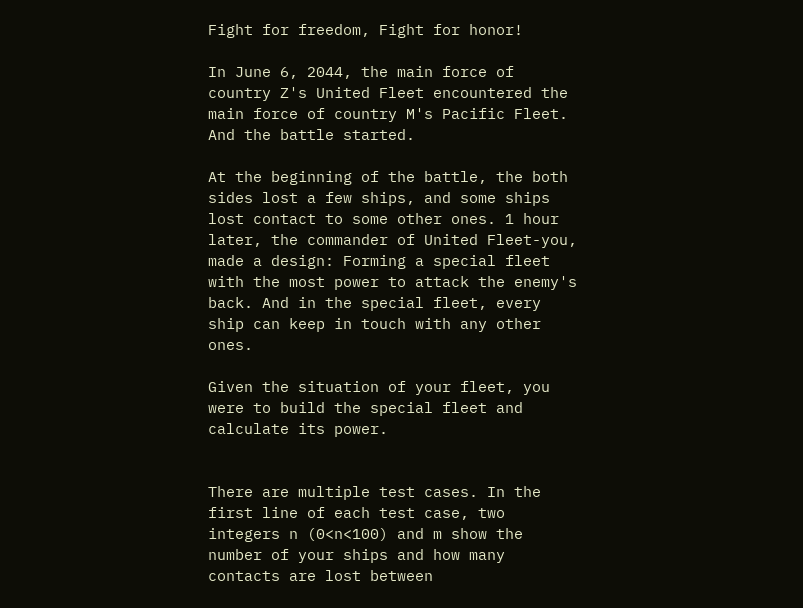Fight for freedom, Fight for honor!

In June 6, 2044, the main force of country Z's United Fleet encountered the main force of country M's Pacific Fleet. And the battle started.

At the beginning of the battle, the both sides lost a few ships, and some ships lost contact to some other ones. 1 hour later, the commander of United Fleet-you, made a design: Forming a special fleet with the most power to attack the enemy's back. And in the special fleet, every ship can keep in touch with any other ones.

Given the situation of your fleet, you were to build the special fleet and calculate its power.


There are multiple test cases. In the first line of each test case, two integers n (0<n<100) and m show the number of your ships and how many contacts are lost between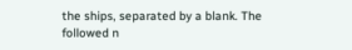the ships, separated by a blank. The followed n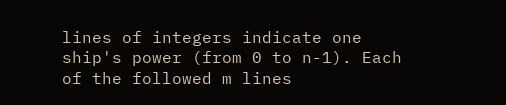lines of integers indicate one ship's power (from 0 to n-1). Each of the followed m lines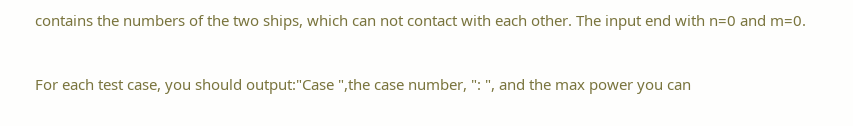contains the numbers of the two ships, which can not contact with each other. The input end with n=0 and m=0.


For each test case, you should output:"Case ",the case number, ": ", and the max power you can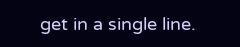get in a single line.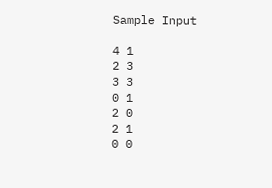Sample Input

4 1
2 3
3 3
0 1
2 0
2 1
0 0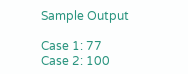Sample Output

Case 1: 77
Case 2: 100